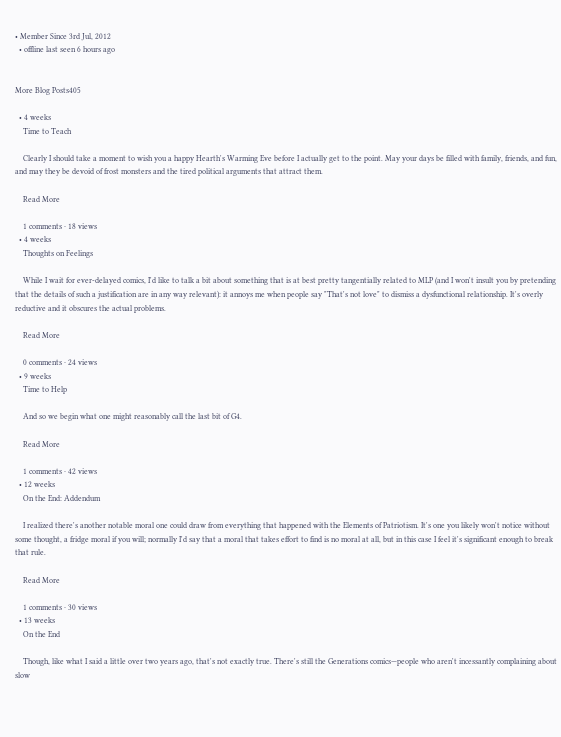• Member Since 3rd Jul, 2012
  • offline last seen 6 hours ago


More Blog Posts405

  • 4 weeks
    Time to Teach

    Clearly I should take a moment to wish you a happy Hearth's Warming Eve before I actually get to the point. May your days be filled with family, friends, and fun, and may they be devoid of frost monsters and the tired political arguments that attract them.

    Read More

    1 comments · 18 views
  • 4 weeks
    Thoughts on Feelings

    While I wait for ever-delayed comics, I'd like to talk a bit about something that is at best pretty tangentially related to MLP (and I won't insult you by pretending that the details of such a justification are in any way relevant): it annoys me when people say "That's not love" to dismiss a dysfunctional relationship. It's overly reductive and it obscures the actual problems.

    Read More

    0 comments · 24 views
  • 9 weeks
    Time to Help

    And so we begin what one might reasonably call the last bit of G4.

    Read More

    1 comments · 42 views
  • 12 weeks
    On the End: Addendum

    I realized there's another notable moral one could draw from everything that happened with the Elements of Patriotism. It's one you likely won't notice without some thought, a fridge moral if you will; normally I'd say that a moral that takes effort to find is no moral at all, but in this case I feel it's significant enough to break that rule.

    Read More

    1 comments · 30 views
  • 13 weeks
    On the End

    Though, like what I said a little over two years ago, that's not exactly true. There's still the Generations comics—people who aren't incessantly complaining about slow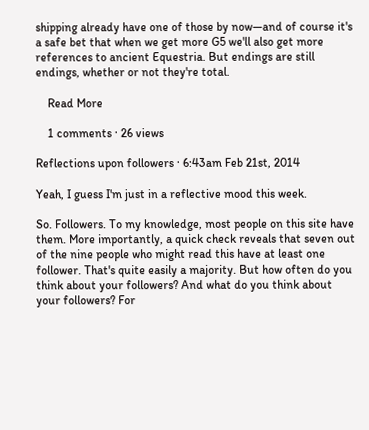shipping already have one of those by now—and of course it's a safe bet that when we get more G5 we'll also get more references to ancient Equestria. But endings are still endings, whether or not they're total.

    Read More

    1 comments · 26 views

Reflections upon followers · 6:43am Feb 21st, 2014

Yeah, I guess I'm just in a reflective mood this week.

So. Followers. To my knowledge, most people on this site have them. More importantly, a quick check reveals that seven out of the nine people who might read this have at least one follower. That's quite easily a majority. But how often do you think about your followers? And what do you think about your followers? For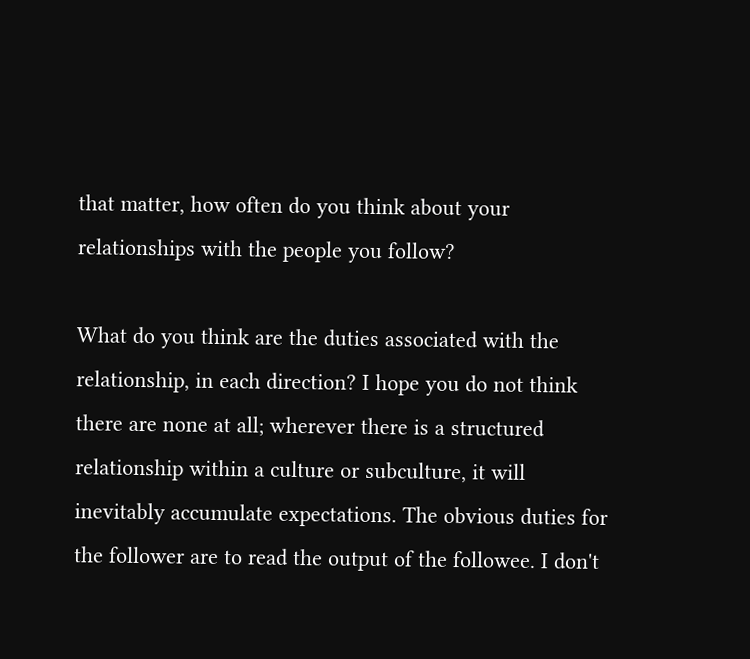that matter, how often do you think about your relationships with the people you follow?

What do you think are the duties associated with the relationship, in each direction? I hope you do not think there are none at all; wherever there is a structured relationship within a culture or subculture, it will inevitably accumulate expectations. The obvious duties for the follower are to read the output of the followee. I don't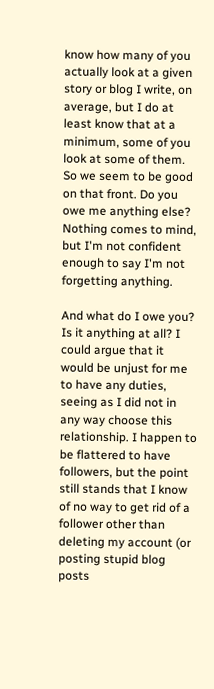know how many of you actually look at a given story or blog I write, on average, but I do at least know that at a minimum, some of you look at some of them. So we seem to be good on that front. Do you owe me anything else? Nothing comes to mind, but I'm not confident enough to say I'm not forgetting anything.

And what do I owe you? Is it anything at all? I could argue that it would be unjust for me to have any duties, seeing as I did not in any way choose this relationship. I happen to be flattered to have followers, but the point still stands that I know of no way to get rid of a follower other than deleting my account (or posting stupid blog posts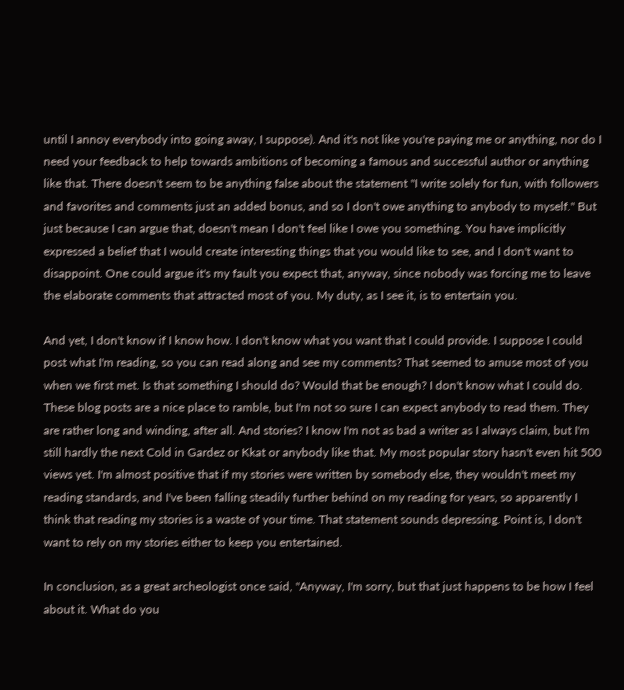until I annoy everybody into going away, I suppose). And it's not like you're paying me or anything, nor do I need your feedback to help towards ambitions of becoming a famous and successful author or anything like that. There doesn't seem to be anything false about the statement "I write solely for fun, with followers and favorites and comments just an added bonus, and so I don't owe anything to anybody to myself." But just because I can argue that, doesn't mean I don't feel like I owe you something. You have implicitly expressed a belief that I would create interesting things that you would like to see, and I don't want to disappoint. One could argue it's my fault you expect that, anyway, since nobody was forcing me to leave the elaborate comments that attracted most of you. My duty, as I see it, is to entertain you.

And yet, I don't know if I know how. I don't know what you want that I could provide. I suppose I could post what I'm reading, so you can read along and see my comments? That seemed to amuse most of you when we first met. Is that something I should do? Would that be enough? I don't know what I could do. These blog posts are a nice place to ramble, but I'm not so sure I can expect anybody to read them. They are rather long and winding, after all. And stories? I know I'm not as bad a writer as I always claim, but I'm still hardly the next Cold in Gardez or Kkat or anybody like that. My most popular story hasn't even hit 500 views yet. I'm almost positive that if my stories were written by somebody else, they wouldn't meet my reading standards, and I've been falling steadily further behind on my reading for years, so apparently I think that reading my stories is a waste of your time. That statement sounds depressing. Point is, I don't want to rely on my stories either to keep you entertained.

In conclusion, as a great archeologist once said, "Anyway, I'm sorry, but that just happens to be how I feel about it. What do you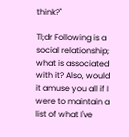think?"

Tl;dr Following is a social relationship; what is associated with it? Also, would it amuse you all if I were to maintain a list of what I've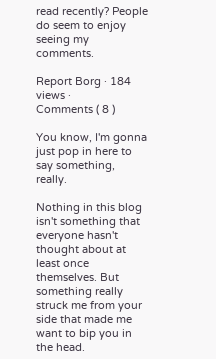read recently? People do seem to enjoy seeing my comments.

Report Borg · 184 views ·
Comments ( 8 )

You know, I'm gonna just pop in here to say something, really.

Nothing in this blog isn't something that everyone hasn't thought about at least once themselves. But something really struck me from your side that made me want to bip you in the head.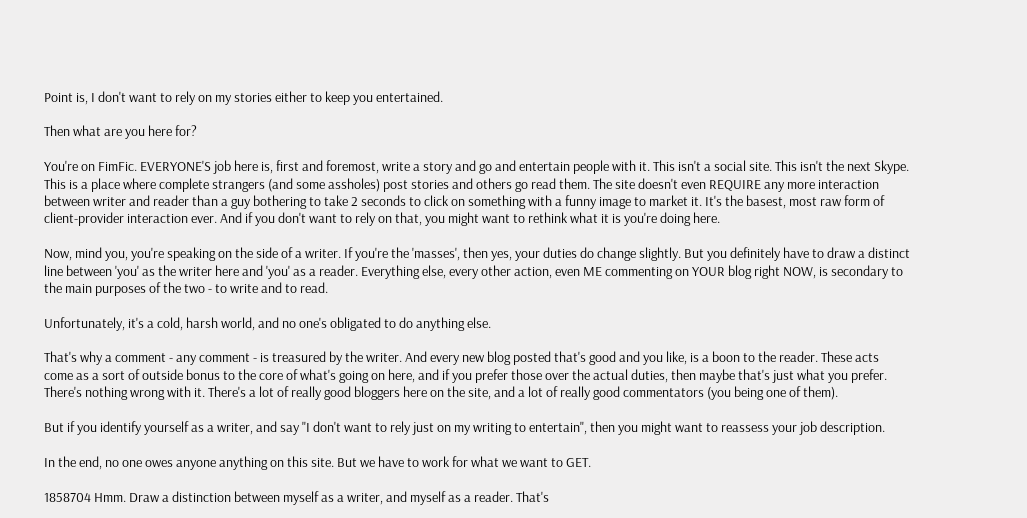Point is, I don't want to rely on my stories either to keep you entertained.

Then what are you here for?

You're on FimFic. EVERYONE'S job here is, first and foremost, write a story and go and entertain people with it. This isn't a social site. This isn't the next Skype. This is a place where complete strangers (and some assholes) post stories and others go read them. The site doesn't even REQUIRE any more interaction between writer and reader than a guy bothering to take 2 seconds to click on something with a funny image to market it. It's the basest, most raw form of client-provider interaction ever. And if you don't want to rely on that, you might want to rethink what it is you're doing here.

Now, mind you, you're speaking on the side of a writer. If you're the 'masses', then yes, your duties do change slightly. But you definitely have to draw a distinct line between 'you' as the writer here and 'you' as a reader. Everything else, every other action, even ME commenting on YOUR blog right NOW, is secondary to the main purposes of the two - to write and to read.

Unfortunately, it's a cold, harsh world, and no one's obligated to do anything else.

That's why a comment - any comment - is treasured by the writer. And every new blog posted that's good and you like, is a boon to the reader. These acts come as a sort of outside bonus to the core of what's going on here, and if you prefer those over the actual duties, then maybe that's just what you prefer. There's nothing wrong with it. There's a lot of really good bloggers here on the site, and a lot of really good commentators (you being one of them).

But if you identify yourself as a writer, and say "I don't want to rely just on my writing to entertain", then you might want to reassess your job description.

In the end, no one owes anyone anything on this site. But we have to work for what we want to GET.

1858704 Hmm. Draw a distinction between myself as a writer, and myself as a reader. That's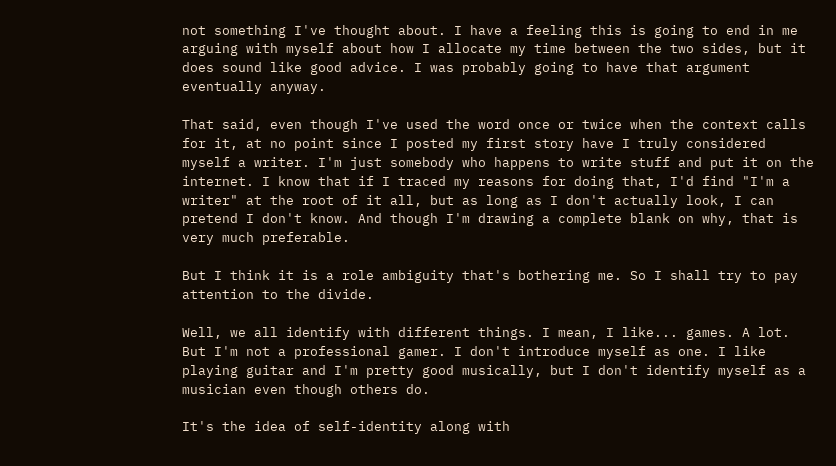not something I've thought about. I have a feeling this is going to end in me arguing with myself about how I allocate my time between the two sides, but it does sound like good advice. I was probably going to have that argument eventually anyway.

That said, even though I've used the word once or twice when the context calls for it, at no point since I posted my first story have I truly considered myself a writer. I'm just somebody who happens to write stuff and put it on the internet. I know that if I traced my reasons for doing that, I'd find "I'm a writer" at the root of it all, but as long as I don't actually look, I can pretend I don't know. And though I'm drawing a complete blank on why, that is very much preferable.

But I think it is a role ambiguity that's bothering me. So I shall try to pay attention to the divide.

Well, we all identify with different things. I mean, I like... games. A lot. But I'm not a professional gamer. I don't introduce myself as one. I like playing guitar and I'm pretty good musically, but I don't identify myself as a musician even though others do.

It's the idea of self-identity along with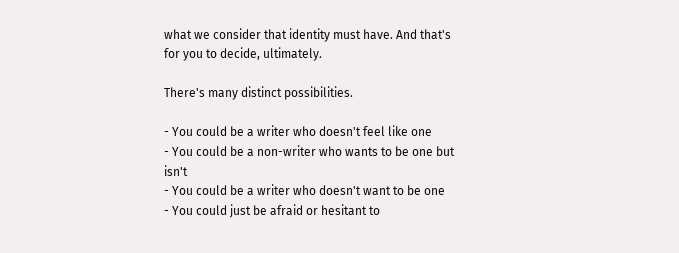what we consider that identity must have. And that's for you to decide, ultimately.

There's many distinct possibilities.

- You could be a writer who doesn't feel like one
- You could be a non-writer who wants to be one but isn't
- You could be a writer who doesn't want to be one
- You could just be afraid or hesitant to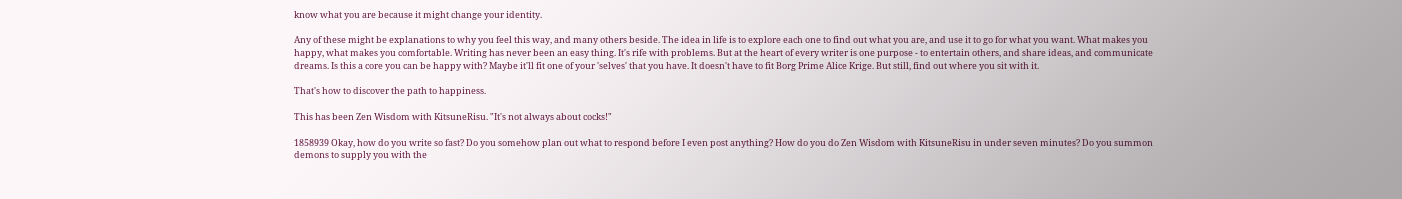know what you are because it might change your identity.

Any of these might be explanations to why you feel this way, and many others beside. The idea in life is to explore each one to find out what you are, and use it to go for what you want. What makes you happy, what makes you comfortable. Writing has never been an easy thing. It's rife with problems. But at the heart of every writer is one purpose - to entertain others, and share ideas, and communicate dreams. Is this a core you can be happy with? Maybe it'll fit one of your 'selves' that you have. It doesn't have to fit Borg Prime Alice Krige. But still, find out where you sit with it.

That's how to discover the path to happiness.

This has been Zen Wisdom with KitsuneRisu. "It's not always about cocks!"

1858939 Okay, how do you write so fast? Do you somehow plan out what to respond before I even post anything? How do you do Zen Wisdom with KitsuneRisu in under seven minutes? Do you summon demons to supply you with the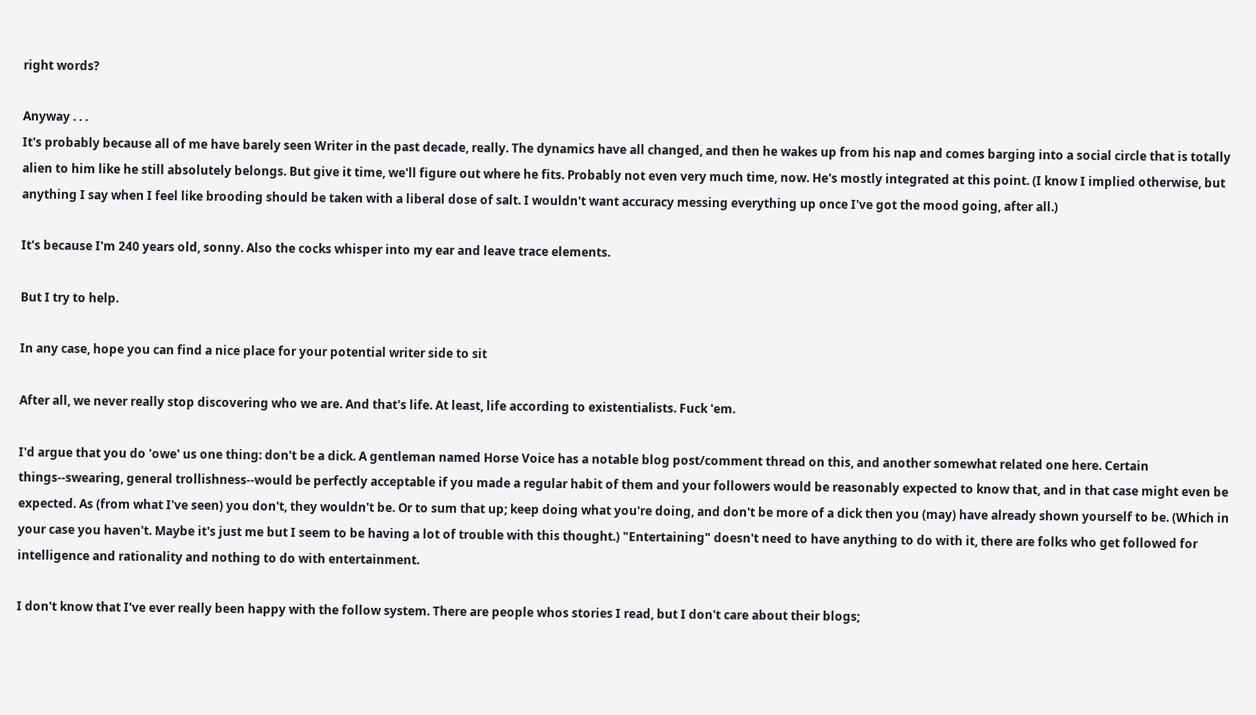right words?

Anyway . . .
It's probably because all of me have barely seen Writer in the past decade, really. The dynamics have all changed, and then he wakes up from his nap and comes barging into a social circle that is totally alien to him like he still absolutely belongs. But give it time, we'll figure out where he fits. Probably not even very much time, now. He's mostly integrated at this point. (I know I implied otherwise, but anything I say when I feel like brooding should be taken with a liberal dose of salt. I wouldn't want accuracy messing everything up once I've got the mood going, after all.)

It's because I'm 240 years old, sonny. Also the cocks whisper into my ear and leave trace elements.

But I try to help.

In any case, hope you can find a nice place for your potential writer side to sit

After all, we never really stop discovering who we are. And that's life. At least, life according to existentialists. Fuck 'em.

I'd argue that you do 'owe' us one thing: don't be a dick. A gentleman named Horse Voice has a notable blog post/comment thread on this, and another somewhat related one here. Certain things--swearing, general trollishness--would be perfectly acceptable if you made a regular habit of them and your followers would be reasonably expected to know that, and in that case might even be expected. As (from what I've seen) you don't, they wouldn't be. Or to sum that up; keep doing what you're doing, and don't be more of a dick then you (may) have already shown yourself to be. (Which in your case you haven't. Maybe it's just me but I seem to be having a lot of trouble with this thought.) "Entertaining" doesn't need to have anything to do with it, there are folks who get followed for intelligence and rationality and nothing to do with entertainment.

I don't know that I've ever really been happy with the follow system. There are people whos stories I read, but I don't care about their blogs;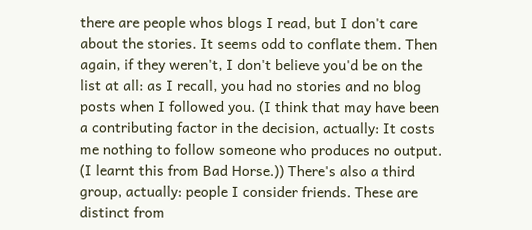there are people whos blogs I read, but I don't care about the stories. It seems odd to conflate them. Then again, if they weren't, I don't believe you'd be on the list at all: as I recall, you had no stories and no blog posts when I followed you. (I think that may have been a contributing factor in the decision, actually: It costs me nothing to follow someone who produces no output. (I learnt this from Bad Horse.)) There's also a third group, actually: people I consider friends. These are distinct from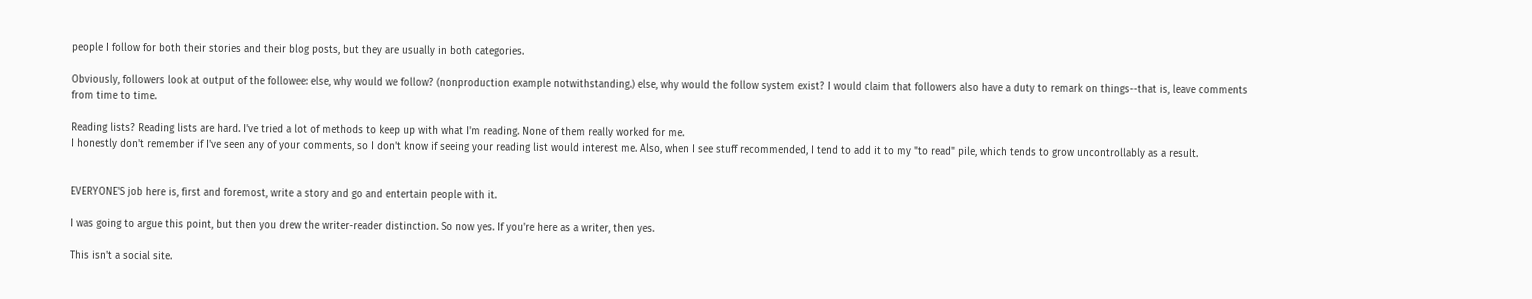people I follow for both their stories and their blog posts, but they are usually in both categories.

Obviously, followers look at output of the followee: else, why would we follow? (nonproduction example notwithstanding.) else, why would the follow system exist? I would claim that followers also have a duty to remark on things--that is, leave comments from time to time.

Reading lists? Reading lists are hard. I've tried a lot of methods to keep up with what I'm reading. None of them really worked for me.
I honestly don't remember if I've seen any of your comments, so I don't know if seeing your reading list would interest me. Also, when I see stuff recommended, I tend to add it to my "to read" pile, which tends to grow uncontrollably as a result.


EVERYONE'S job here is, first and foremost, write a story and go and entertain people with it.

I was going to argue this point, but then you drew the writer-reader distinction. So now yes. If you're here as a writer, then yes.

This isn't a social site.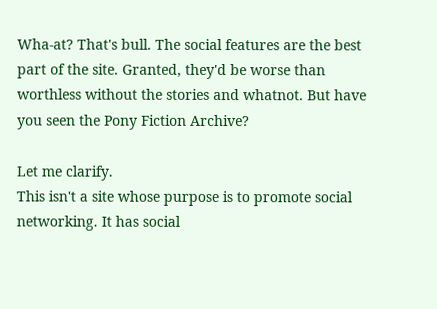Wha-at? That's bull. The social features are the best part of the site. Granted, they'd be worse than worthless without the stories and whatnot. But have you seen the Pony Fiction Archive?

Let me clarify.
This isn't a site whose purpose is to promote social networking. It has social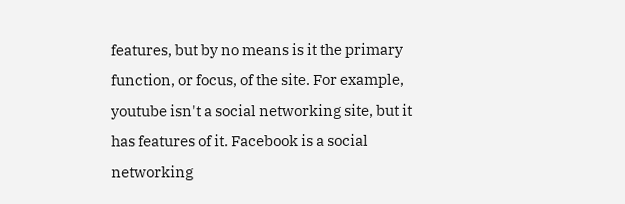features, but by no means is it the primary function, or focus, of the site. For example, youtube isn't a social networking site, but it has features of it. Facebook is a social networking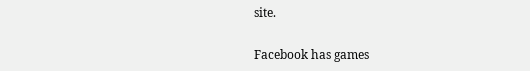site.

Facebook has games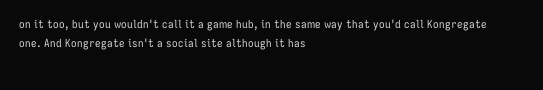on it too, but you wouldn't call it a game hub, in the same way that you'd call Kongregate one. And Kongregate isn't a social site although it has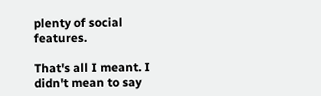plenty of social features.

That's all I meant. I didn't mean to say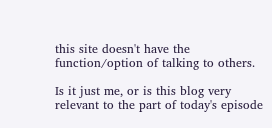this site doesn't have the function/option of talking to others.

Is it just me, or is this blog very relevant to the part of today's episode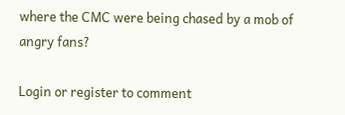where the CMC were being chased by a mob of angry fans?

Login or register to comment